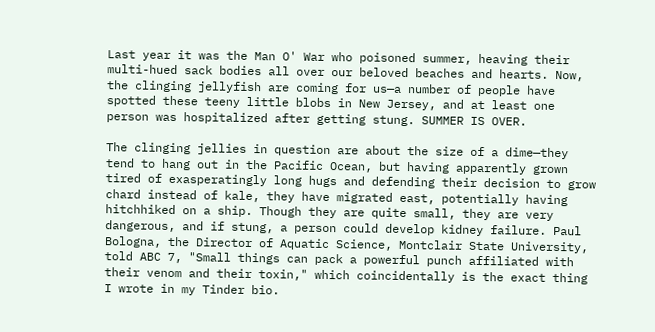Last year it was the Man O' War who poisoned summer, heaving their multi-hued sack bodies all over our beloved beaches and hearts. Now, the clinging jellyfish are coming for us—a number of people have spotted these teeny little blobs in New Jersey, and at least one person was hospitalized after getting stung. SUMMER IS OVER.

The clinging jellies in question are about the size of a dime—they tend to hang out in the Pacific Ocean, but having apparently grown tired of exasperatingly long hugs and defending their decision to grow chard instead of kale, they have migrated east, potentially having hitchhiked on a ship. Though they are quite small, they are very dangerous, and if stung, a person could develop kidney failure. Paul Bologna, the Director of Aquatic Science, Montclair State University, told ABC 7, "Small things can pack a powerful punch affiliated with their venom and their toxin," which coincidentally is the exact thing I wrote in my Tinder bio.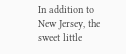In addition to New Jersey, the sweet little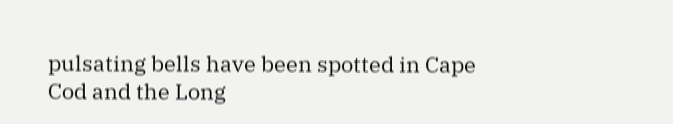pulsating bells have been spotted in Cape Cod and the Long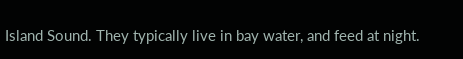Island Sound. They typically live in bay water, and feed at night.